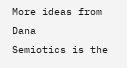More ideas from Dana
Semiotics is the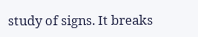study of signs. It breaks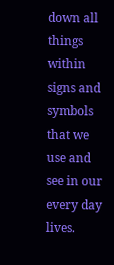down all things within signs and symbols that we use and see in our every day lives.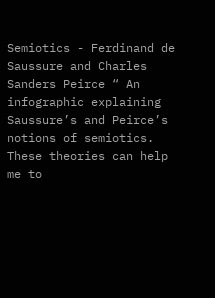Semiotics - Ferdinand de Saussure and Charles Sanders Peirce “ An infographic explaining Saussure’s and Peirce’s notions of semiotics. These theories can help me to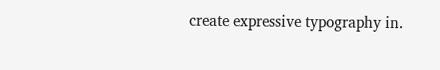create expressive typography in.